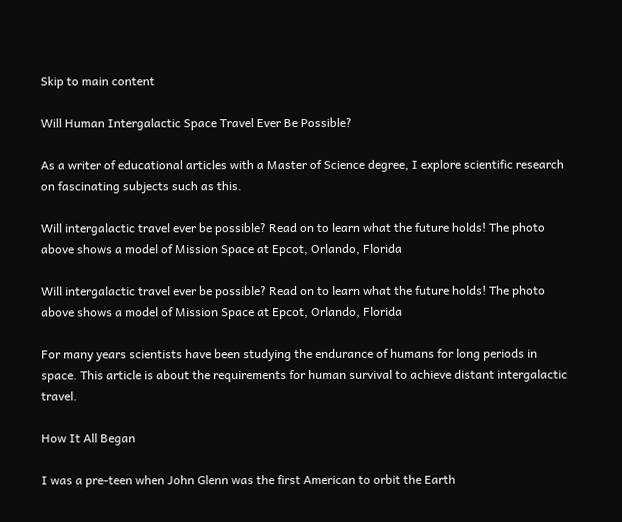Skip to main content

Will Human Intergalactic Space Travel Ever Be Possible?

As a writer of educational articles with a Master of Science degree, I explore scientific research on fascinating subjects such as this.

Will intergalactic travel ever be possible? Read on to learn what the future holds! The photo above shows a model of Mission Space at Epcot, Orlando, Florida

Will intergalactic travel ever be possible? Read on to learn what the future holds! The photo above shows a model of Mission Space at Epcot, Orlando, Florida

For many years scientists have been studying the endurance of humans for long periods in space. This article is about the requirements for human survival to achieve distant intergalactic travel.

How It All Began

I was a pre-teen when John Glenn was the first American to orbit the Earth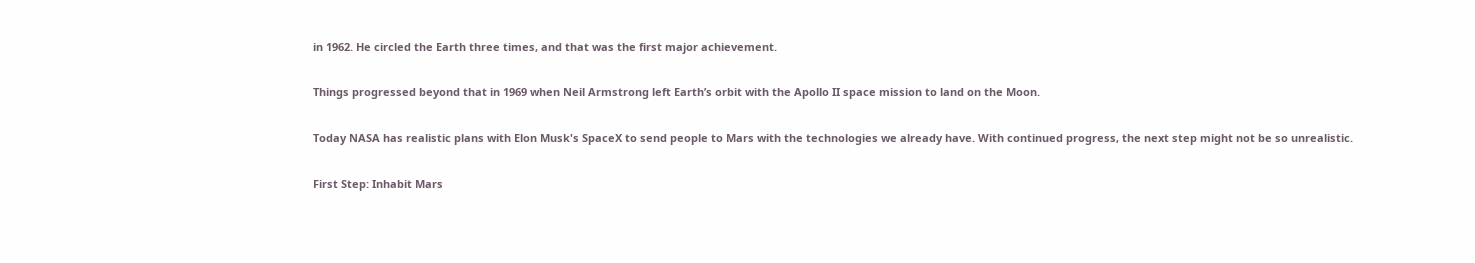in 1962. He circled the Earth three times, and that was the first major achievement.

Things progressed beyond that in 1969 when Neil Armstrong left Earth’s orbit with the Apollo II space mission to land on the Moon.

Today NASA has realistic plans with Elon Musk's SpaceX to send people to Mars with the technologies we already have. With continued progress, the next step might not be so unrealistic.

First Step: Inhabit Mars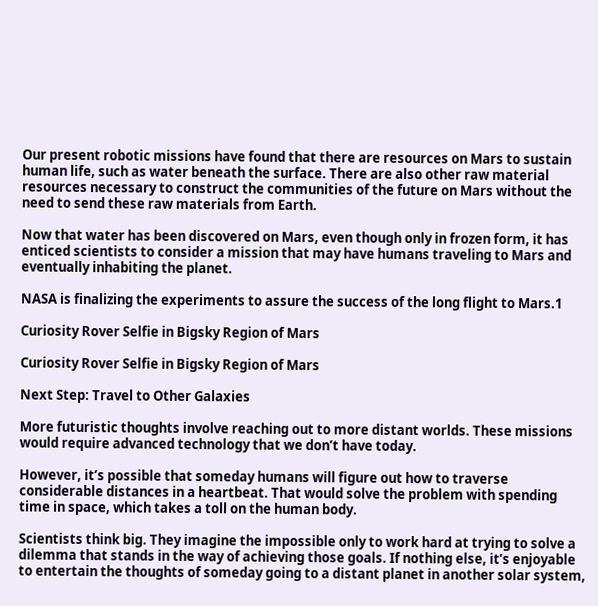Our present robotic missions have found that there are resources on Mars to sustain human life, such as water beneath the surface. There are also other raw material resources necessary to construct the communities of the future on Mars without the need to send these raw materials from Earth.

Now that water has been discovered on Mars, even though only in frozen form, it has enticed scientists to consider a mission that may have humans traveling to Mars and eventually inhabiting the planet.

NASA is finalizing the experiments to assure the success of the long flight to Mars.1

Curiosity Rover Selfie in Bigsky Region of Mars

Curiosity Rover Selfie in Bigsky Region of Mars

Next Step: Travel to Other Galaxies

More futuristic thoughts involve reaching out to more distant worlds. These missions would require advanced technology that we don’t have today.

However, it’s possible that someday humans will figure out how to traverse considerable distances in a heartbeat. That would solve the problem with spending time in space, which takes a toll on the human body.

Scientists think big. They imagine the impossible only to work hard at trying to solve a dilemma that stands in the way of achieving those goals. If nothing else, it’s enjoyable to entertain the thoughts of someday going to a distant planet in another solar system,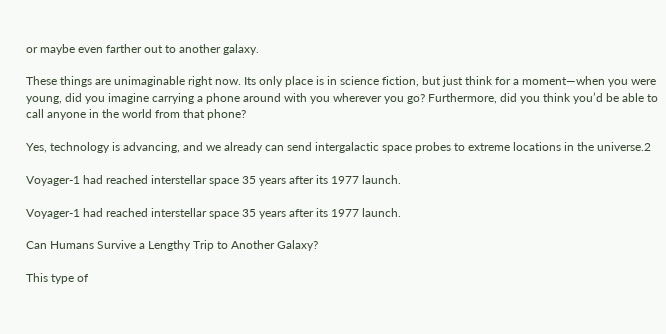or maybe even farther out to another galaxy.

These things are unimaginable right now. Its only place is in science fiction, but just think for a moment—when you were young, did you imagine carrying a phone around with you wherever you go? Furthermore, did you think you’d be able to call anyone in the world from that phone?

Yes, technology is advancing, and we already can send intergalactic space probes to extreme locations in the universe.2

Voyager-1 had reached interstellar space 35 years after its 1977 launch.

Voyager-1 had reached interstellar space 35 years after its 1977 launch.

Can Humans Survive a Lengthy Trip to Another Galaxy?

This type of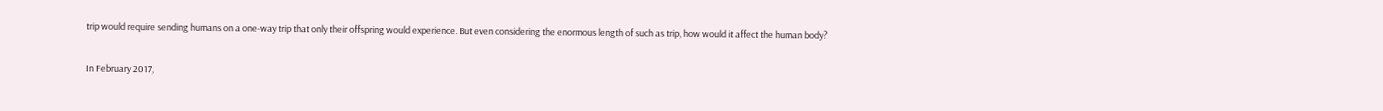trip would require sending humans on a one-way trip that only their offspring would experience. But even considering the enormous length of such as trip, how would it affect the human body?

In February 2017,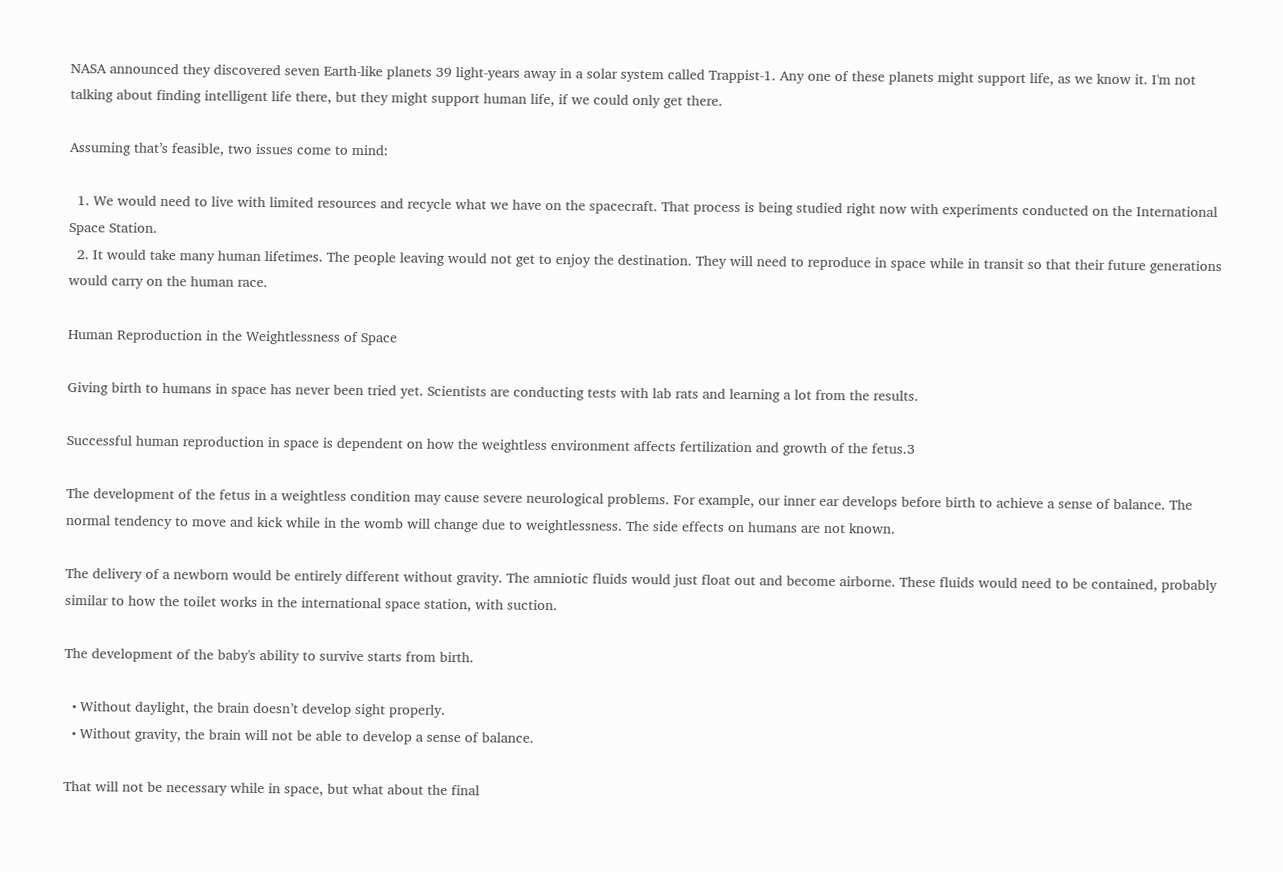NASA announced they discovered seven Earth-like planets 39 light-years away in a solar system called Trappist-1. Any one of these planets might support life, as we know it. I'm not talking about finding intelligent life there, but they might support human life, if we could only get there.

Assuming that’s feasible, two issues come to mind:

  1. We would need to live with limited resources and recycle what we have on the spacecraft. That process is being studied right now with experiments conducted on the International Space Station.
  2. It would take many human lifetimes. The people leaving would not get to enjoy the destination. They will need to reproduce in space while in transit so that their future generations would carry on the human race.

Human Reproduction in the Weightlessness of Space

Giving birth to humans in space has never been tried yet. Scientists are conducting tests with lab rats and learning a lot from the results.

Successful human reproduction in space is dependent on how the weightless environment affects fertilization and growth of the fetus.3

The development of the fetus in a weightless condition may cause severe neurological problems. For example, our inner ear develops before birth to achieve a sense of balance. The normal tendency to move and kick while in the womb will change due to weightlessness. The side effects on humans are not known.

The delivery of a newborn would be entirely different without gravity. The amniotic fluids would just float out and become airborne. These fluids would need to be contained, probably similar to how the toilet works in the international space station, with suction.

The development of the baby's ability to survive starts from birth.

  • Without daylight, the brain doesn’t develop sight properly.
  • Without gravity, the brain will not be able to develop a sense of balance.

That will not be necessary while in space, but what about the final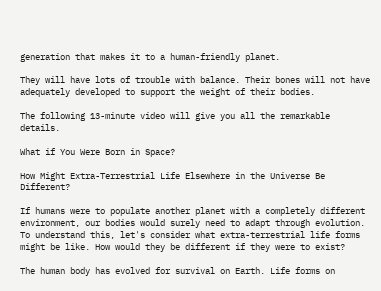generation that makes it to a human-friendly planet.

They will have lots of trouble with balance. Their bones will not have adequately developed to support the weight of their bodies.

The following 13-minute video will give you all the remarkable details.

What if You Were Born in Space?

How Might Extra-Terrestrial Life Elsewhere in the Universe Be Different?

If humans were to populate another planet with a completely different environment, our bodies would surely need to adapt through evolution. To understand this, let's consider what extra-terrestrial life forms might be like. How would they be different if they were to exist?

The human body has evolved for survival on Earth. Life forms on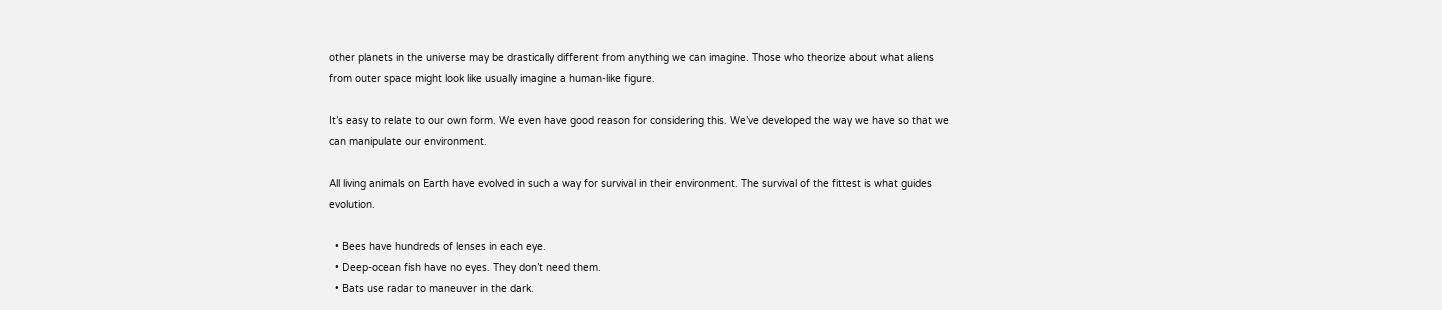other planets in the universe may be drastically different from anything we can imagine. Those who theorize about what aliens from outer space might look like usually imagine a human-like figure.

It’s easy to relate to our own form. We even have good reason for considering this. We’ve developed the way we have so that we can manipulate our environment.

All living animals on Earth have evolved in such a way for survival in their environment. The survival of the fittest is what guides evolution.

  • Bees have hundreds of lenses in each eye.
  • Deep-ocean fish have no eyes. They don’t need them.
  • Bats use radar to maneuver in the dark.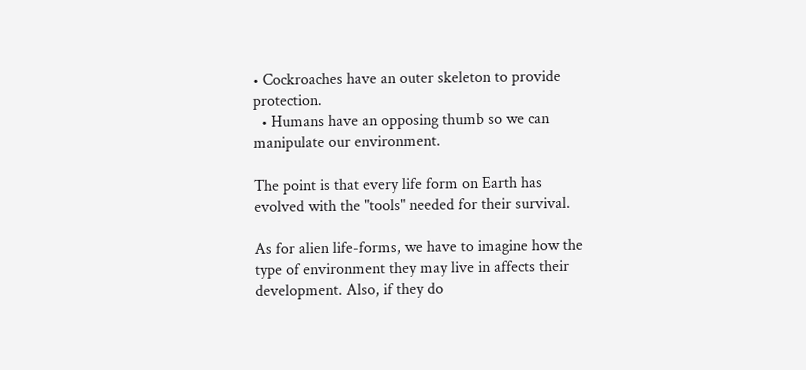• Cockroaches have an outer skeleton to provide protection.
  • Humans have an opposing thumb so we can manipulate our environment.

The point is that every life form on Earth has evolved with the "tools" needed for their survival.

As for alien life-forms, we have to imagine how the type of environment they may live in affects their development. Also, if they do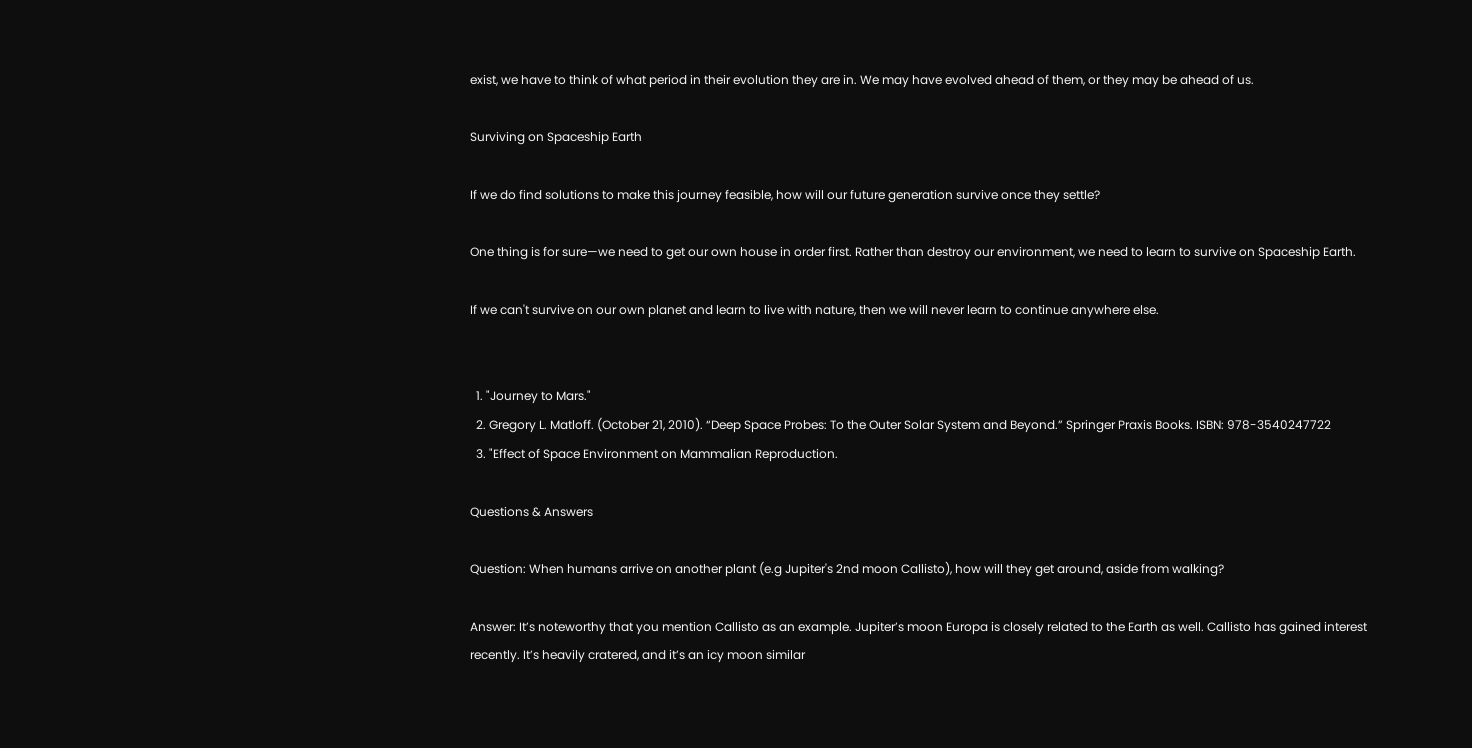exist, we have to think of what period in their evolution they are in. We may have evolved ahead of them, or they may be ahead of us.

Surviving on Spaceship Earth

If we do find solutions to make this journey feasible, how will our future generation survive once they settle?

One thing is for sure—we need to get our own house in order first. Rather than destroy our environment, we need to learn to survive on Spaceship Earth.

If we can't survive on our own planet and learn to live with nature, then we will never learn to continue anywhere else.


  1. "Journey to Mars."
  2. Gregory L. Matloff. (October 21, 2010). “Deep Space Probes: To the Outer Solar System and Beyond.” Springer Praxis Books. ISBN: 978-3540247722
  3. "Effect of Space Environment on Mammalian Reproduction.

Questions & Answers

Question: When humans arrive on another plant (e.g Jupiter's 2nd moon Callisto), how will they get around, aside from walking?

Answer: It’s noteworthy that you mention Callisto as an example. Jupiter’s moon Europa is closely related to the Earth as well. Callisto has gained interest recently. It’s heavily cratered, and it’s an icy moon similar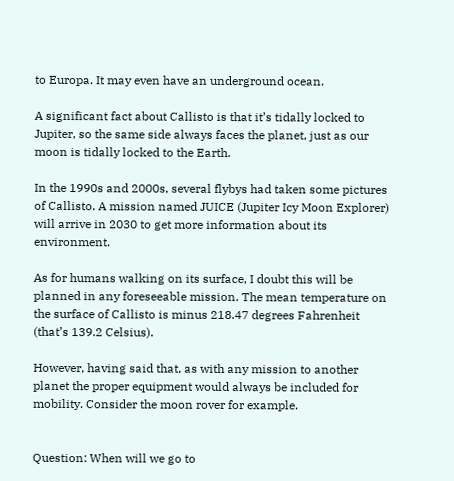to Europa. It may even have an underground ocean.

A significant fact about Callisto is that it’s tidally locked to Jupiter, so the same side always faces the planet, just as our moon is tidally locked to the Earth.

In the 1990s and 2000s, several flybys had taken some pictures of Callisto. A mission named JUICE (Jupiter Icy Moon Explorer) will arrive in 2030 to get more information about its environment.

As for humans walking on its surface, I doubt this will be planned in any foreseeable mission. The mean temperature on the surface of Callisto is minus 218.47 degrees Fahrenheit (that’s 139.2 Celsius).

However, having said that, as with any mission to another planet the proper equipment would always be included for mobility. Consider the moon rover for example.


Question: When will we go to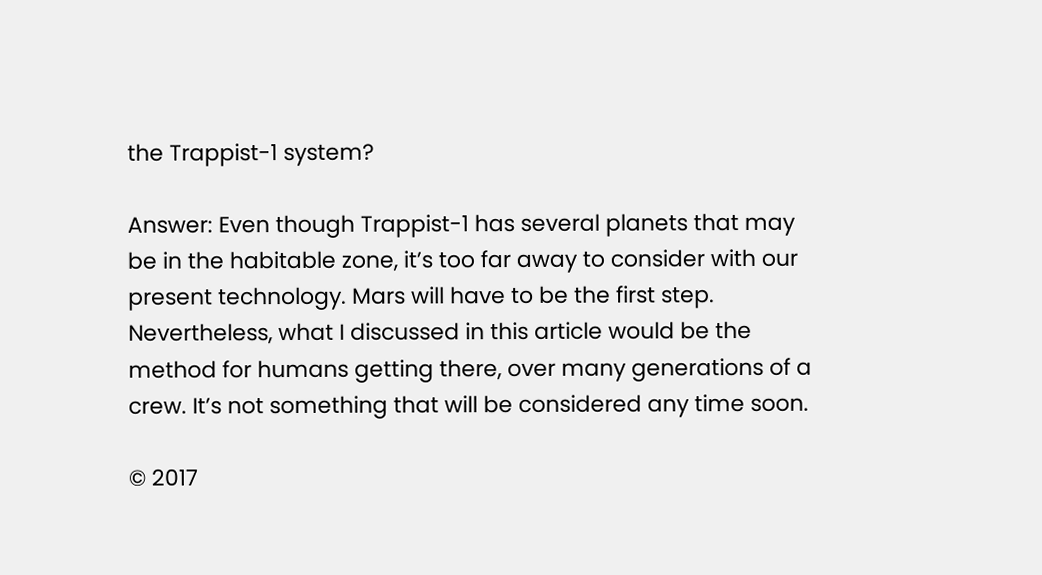the Trappist-1 system?

Answer: Even though Trappist-1 has several planets that may be in the habitable zone, it’s too far away to consider with our present technology. Mars will have to be the first step. Nevertheless, what I discussed in this article would be the method for humans getting there, over many generations of a crew. It’s not something that will be considered any time soon.

© 2017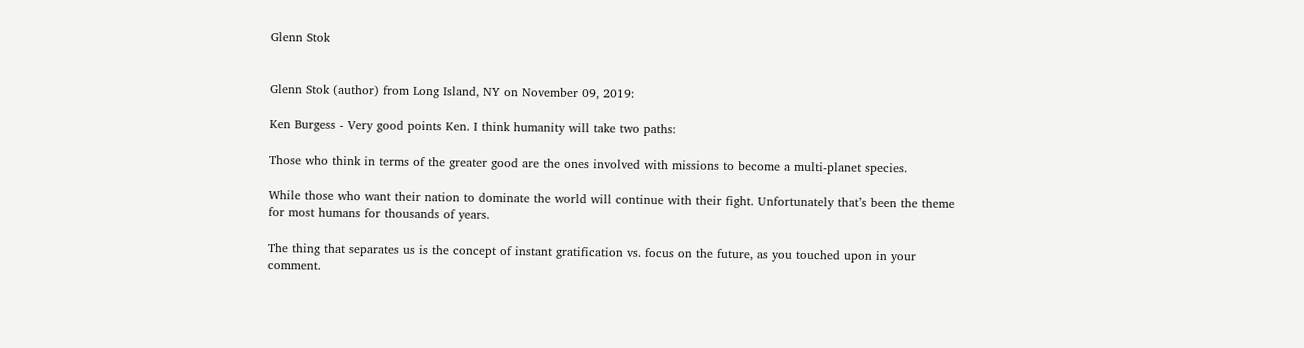Glenn Stok


Glenn Stok (author) from Long Island, NY on November 09, 2019:

Ken Burgess - Very good points Ken. I think humanity will take two paths:

Those who think in terms of the greater good are the ones involved with missions to become a multi-planet species.

While those who want their nation to dominate the world will continue with their fight. Unfortunately that’s been the theme for most humans for thousands of years.

The thing that separates us is the concept of instant gratification vs. focus on the future, as you touched upon in your comment.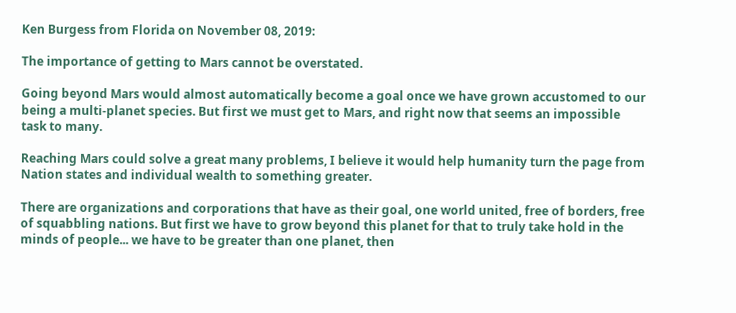Ken Burgess from Florida on November 08, 2019:

The importance of getting to Mars cannot be overstated.

Going beyond Mars would almost automatically become a goal once we have grown accustomed to our being a multi-planet species. But first we must get to Mars, and right now that seems an impossible task to many.

Reaching Mars could solve a great many problems, I believe it would help humanity turn the page from Nation states and individual wealth to something greater.

There are organizations and corporations that have as their goal, one world united, free of borders, free of squabbling nations. But first we have to grow beyond this planet for that to truly take hold in the minds of people... we have to be greater than one planet, then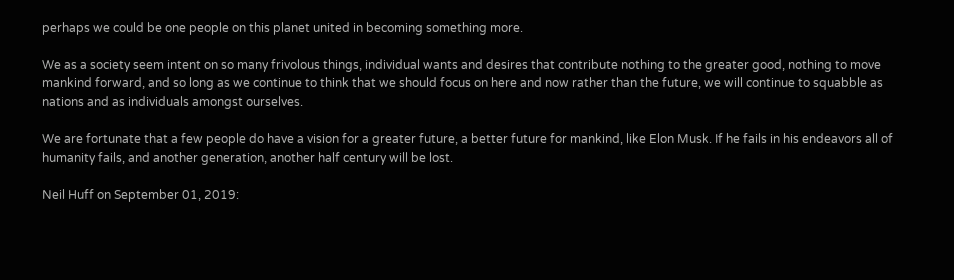perhaps we could be one people on this planet united in becoming something more.

We as a society seem intent on so many frivolous things, individual wants and desires that contribute nothing to the greater good, nothing to move mankind forward, and so long as we continue to think that we should focus on here and now rather than the future, we will continue to squabble as nations and as individuals amongst ourselves.

We are fortunate that a few people do have a vision for a greater future, a better future for mankind, like Elon Musk. If he fails in his endeavors all of humanity fails, and another generation, another half century will be lost.

Neil Huff on September 01, 2019: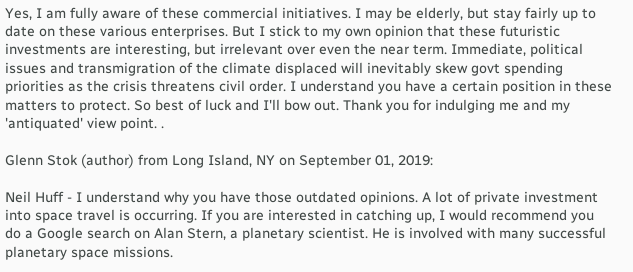Yes, I am fully aware of these commercial initiatives. I may be elderly, but stay fairly up to date on these various enterprises. But I stick to my own opinion that these futuristic investments are interesting, but irrelevant over even the near term. Immediate, political issues and transmigration of the climate displaced will inevitably skew govt spending priorities as the crisis threatens civil order. I understand you have a certain position in these matters to protect. So best of luck and I'll bow out. Thank you for indulging me and my 'antiquated' view point. .

Glenn Stok (author) from Long Island, NY on September 01, 2019:

Neil Huff - I understand why you have those outdated opinions. A lot of private investment into space travel is occurring. If you are interested in catching up, I would recommend you do a Google search on Alan Stern, a planetary scientist. He is involved with many successful planetary space missions.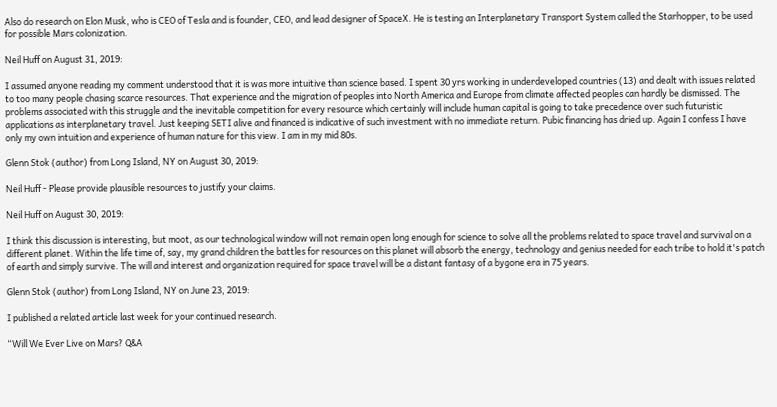Also do research on Elon Musk, who is CEO of Tesla and is founder, CEO, and lead designer of SpaceX. He is testing an Interplanetary Transport System called the Starhopper, to be used for possible Mars colonization.

Neil Huff on August 31, 2019:

I assumed anyone reading my comment understood that it is was more intuitive than science based. I spent 30 yrs working in underdeveloped countries (13) and dealt with issues related to too many people chasing scarce resources. That experience and the migration of peoples into North America and Europe from climate affected peoples can hardly be dismissed. The problems associated with this struggle and the inevitable competition for every resource which certainly will include human capital is going to take precedence over such futuristic applications as interplanetary travel. Just keeping SETI alive and financed is indicative of such investment with no immediate return. Pubic financing has dried up. Again I confess I have only my own intuition and experience of human nature for this view. I am in my mid 80s.

Glenn Stok (author) from Long Island, NY on August 30, 2019:

Neil Huff - Please provide plausible resources to justify your claims.

Neil Huff on August 30, 2019:

I think this discussion is interesting, but moot, as our technological window will not remain open long enough for science to solve all the problems related to space travel and survival on a different planet. Within the life time of, say, my grand children the battles for resources on this planet will absorb the energy, technology and genius needed for each tribe to hold it's patch of earth and simply survive. The will and interest and organization required for space travel will be a distant fantasy of a bygone era in 75 years.

Glenn Stok (author) from Long Island, NY on June 23, 2019:

I published a related article last week for your continued research.

“Will We Ever Live on Mars? Q&A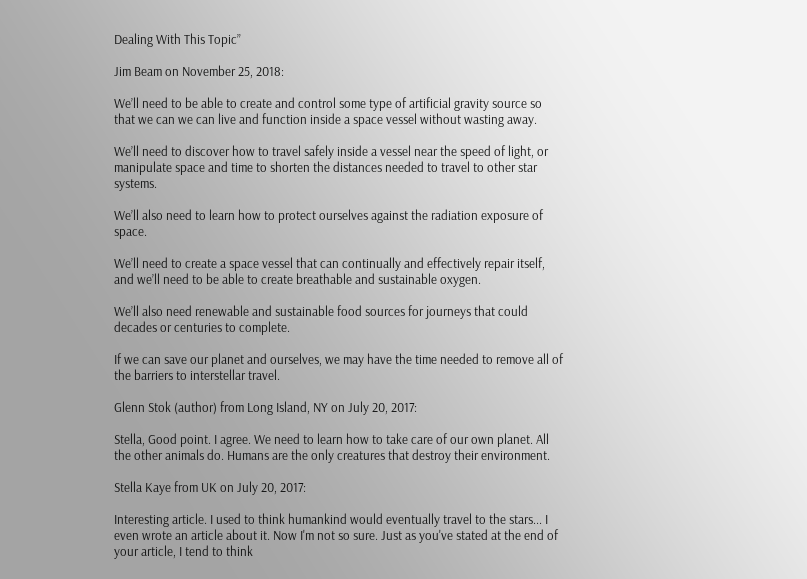Dealing With This Topic”

Jim Beam on November 25, 2018:

We’ll need to be able to create and control some type of artificial gravity source so that we can we can live and function inside a space vessel without wasting away.

We’ll need to discover how to travel safely inside a vessel near the speed of light, or manipulate space and time to shorten the distances needed to travel to other star systems.

We’ll also need to learn how to protect ourselves against the radiation exposure of space.

We’ll need to create a space vessel that can continually and effectively repair itself, and we’ll need to be able to create breathable and sustainable oxygen.

We’ll also need renewable and sustainable food sources for journeys that could decades or centuries to complete.

If we can save our planet and ourselves, we may have the time needed to remove all of the barriers to interstellar travel.

Glenn Stok (author) from Long Island, NY on July 20, 2017:

Stella, Good point. I agree. We need to learn how to take care of our own planet. All the other animals do. Humans are the only creatures that destroy their environment.

Stella Kaye from UK on July 20, 2017:

Interesting article. I used to think humankind would eventually travel to the stars... I even wrote an article about it. Now I'm not so sure. Just as you've stated at the end of your article, I tend to think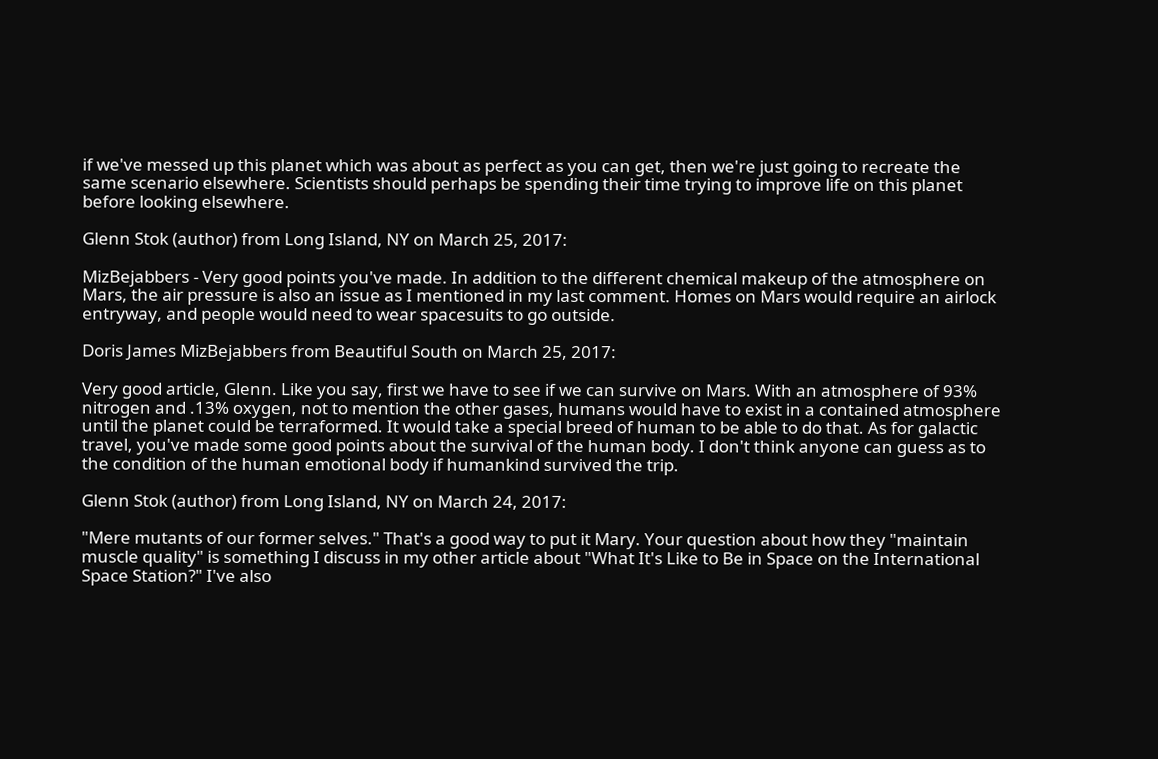if we've messed up this planet which was about as perfect as you can get, then we're just going to recreate the same scenario elsewhere. Scientists should perhaps be spending their time trying to improve life on this planet before looking elsewhere.

Glenn Stok (author) from Long Island, NY on March 25, 2017:

MizBejabbers - Very good points you've made. In addition to the different chemical makeup of the atmosphere on Mars, the air pressure is also an issue as I mentioned in my last comment. Homes on Mars would require an airlock entryway, and people would need to wear spacesuits to go outside.

Doris James MizBejabbers from Beautiful South on March 25, 2017:

Very good article, Glenn. Like you say, first we have to see if we can survive on Mars. With an atmosphere of 93% nitrogen and .13% oxygen, not to mention the other gases, humans would have to exist in a contained atmosphere until the planet could be terraformed. It would take a special breed of human to be able to do that. As for galactic travel, you've made some good points about the survival of the human body. I don't think anyone can guess as to the condition of the human emotional body if humankind survived the trip.

Glenn Stok (author) from Long Island, NY on March 24, 2017:

"Mere mutants of our former selves." That's a good way to put it Mary. Your question about how they "maintain muscle quality" is something I discuss in my other article about "What It's Like to Be in Space on the International Space Station?" I've also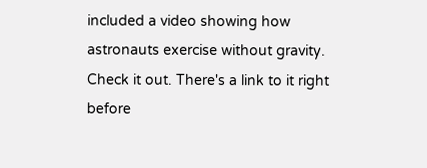included a video showing how astronauts exercise without gravity. Check it out. There's a link to it right before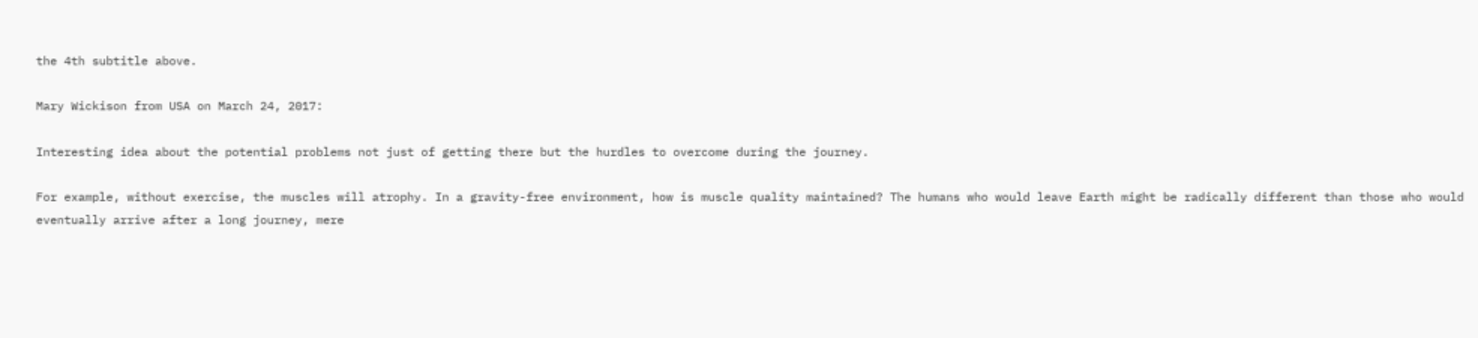the 4th subtitle above.

Mary Wickison from USA on March 24, 2017:

Interesting idea about the potential problems not just of getting there but the hurdles to overcome during the journey.

For example, without exercise, the muscles will atrophy. In a gravity-free environment, how is muscle quality maintained? The humans who would leave Earth might be radically different than those who would eventually arrive after a long journey, mere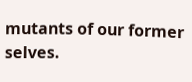mutants of our former selves.